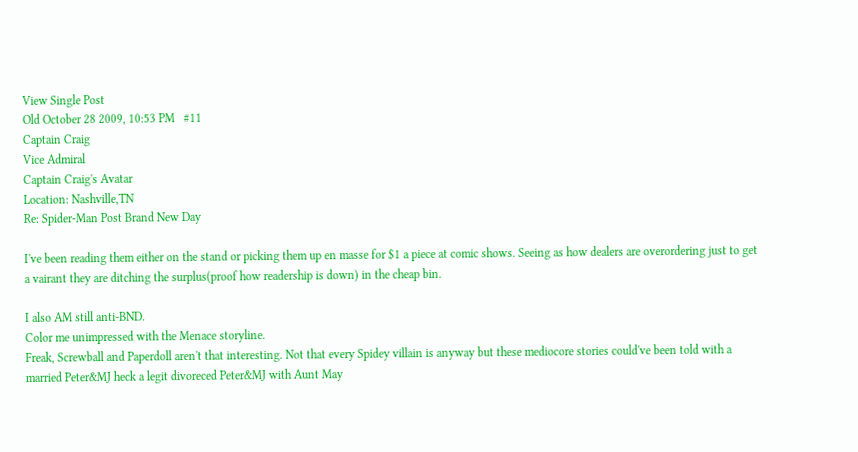View Single Post
Old October 28 2009, 10:53 PM   #11
Captain Craig
Vice Admiral
Captain Craig's Avatar
Location: Nashville,TN
Re: Spider-Man Post Brand New Day

I've been reading them either on the stand or picking them up en masse for $1 a piece at comic shows. Seeing as how dealers are overordering just to get a vairant they are ditching the surplus(proof how readership is down) in the cheap bin.

I also AM still anti-BND.
Color me unimpressed with the Menace storyline.
Freak, Screwball and Paperdoll aren't that interesting. Not that every Spidey villain is anyway but these mediocore stories could've been told with a married Peter&MJ heck a legit divoreced Peter&MJ with Aunt May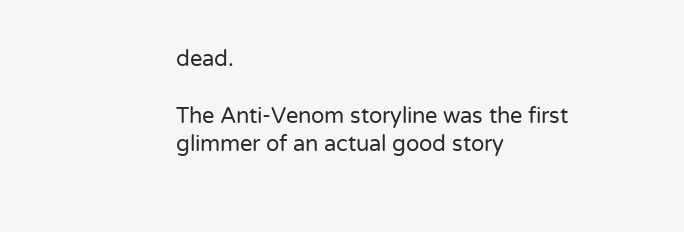dead.

The Anti-Venom storyline was the first glimmer of an actual good story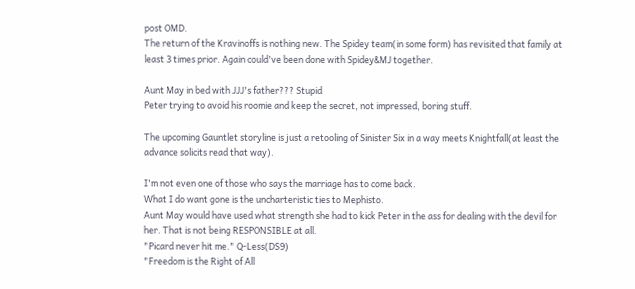post OMD.
The return of the Kravinoffs is nothing new. The Spidey team(in some form) has revisited that family at least 3 times prior. Again could've been done with Spidey&MJ together.

Aunt May in bed with JJJ's father??? Stupid
Peter trying to avoid his roomie and keep the secret, not impressed, boring stuff.

The upcoming Gauntlet storyline is just a retooling of Sinister Six in a way meets Knightfall(at least the advance solicits read that way).

I'm not even one of those who says the marriage has to come back.
What I do want gone is the uncharteristic ties to Mephisto.
Aunt May would have used what strength she had to kick Peter in the ass for dealing with the devil for her. That is not being RESPONSIBLE at all.
"Picard never hit me." Q-Less(DS9)
"Freedom is the Right of All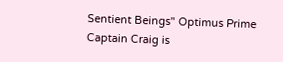Sentient Beings" Optimus Prime
Captain Craig is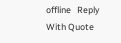offline   Reply With Quote